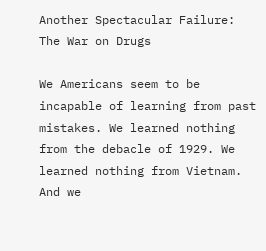Another Spectacular Failure: The War on Drugs

We Americans seem to be incapable of learning from past mistakes. We learned nothing from the debacle of 1929. We learned nothing from Vietnam. And we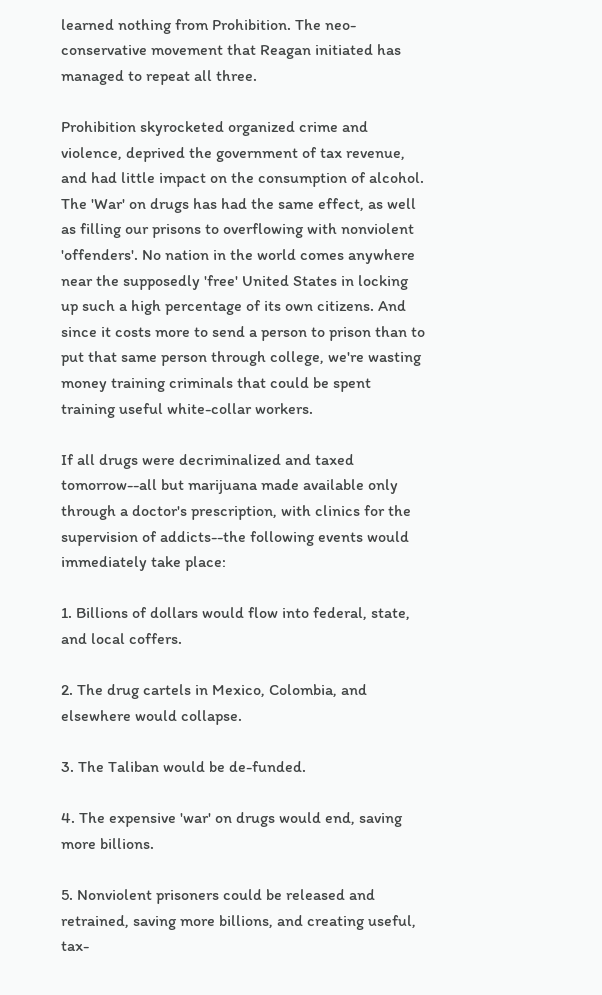learned nothing from Prohibition. The neo-conservative movement that Reagan initiated has managed to repeat all three.

Prohibition skyrocketed organized crime and violence, deprived the government of tax revenue, and had little impact on the consumption of alcohol. The 'War' on drugs has had the same effect, as well as filling our prisons to overflowing with nonviolent 'offenders'. No nation in the world comes anywhere near the supposedly 'free' United States in locking up such a high percentage of its own citizens. And since it costs more to send a person to prison than to put that same person through college, we're wasting money training criminals that could be spent training useful white-collar workers.

If all drugs were decriminalized and taxed tomorrow--all but marijuana made available only through a doctor's prescription, with clinics for the supervision of addicts--the following events would immediately take place:

1. Billions of dollars would flow into federal, state, and local coffers.

2. The drug cartels in Mexico, Colombia, and elsewhere would collapse.

3. The Taliban would be de-funded.

4. The expensive 'war' on drugs would end, saving more billions.

5. Nonviolent prisoners could be released and retrained, saving more billions, and creating useful, tax-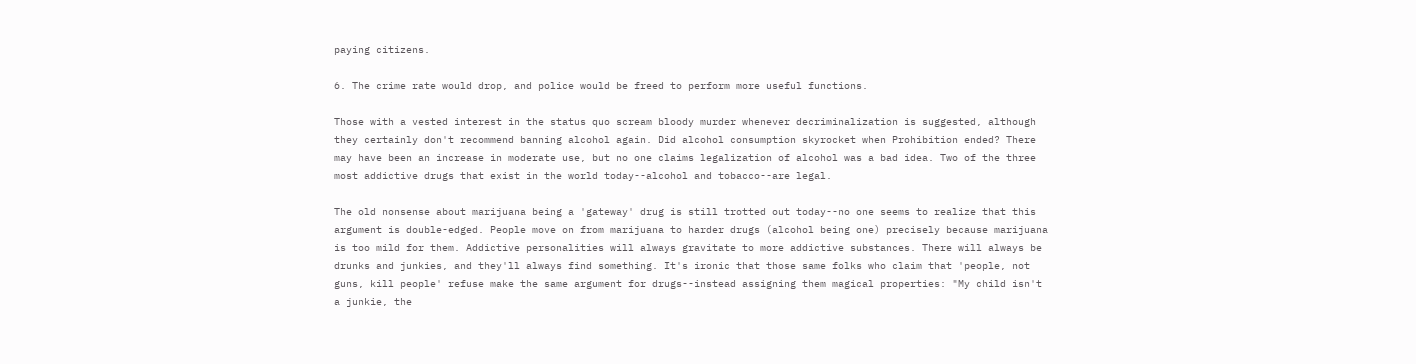paying citizens.

6. The crime rate would drop, and police would be freed to perform more useful functions.

Those with a vested interest in the status quo scream bloody murder whenever decriminalization is suggested, although they certainly don't recommend banning alcohol again. Did alcohol consumption skyrocket when Prohibition ended? There may have been an increase in moderate use, but no one claims legalization of alcohol was a bad idea. Two of the three most addictive drugs that exist in the world today--alcohol and tobacco--are legal.

The old nonsense about marijuana being a 'gateway' drug is still trotted out today--no one seems to realize that this argument is double-edged. People move on from marijuana to harder drugs (alcohol being one) precisely because marijuana is too mild for them. Addictive personalities will always gravitate to more addictive substances. There will always be drunks and junkies, and they'll always find something. It's ironic that those same folks who claim that 'people, not guns, kill people' refuse make the same argument for drugs--instead assigning them magical properties: "My child isn't a junkie, the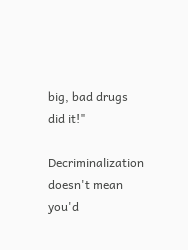big, bad drugs did it!"

Decriminalization doesn't mean you'd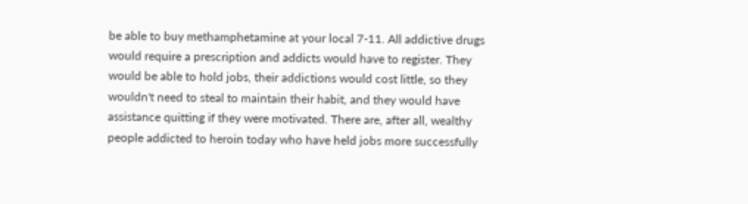be able to buy methamphetamine at your local 7-11. All addictive drugs would require a prescription and addicts would have to register. They would be able to hold jobs, their addictions would cost little, so they wouldn't need to steal to maintain their habit, and they would have assistance quitting if they were motivated. There are, after all, wealthy people addicted to heroin today who have held jobs more successfully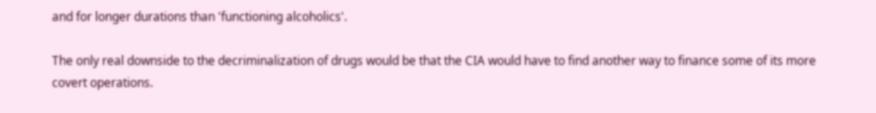and for longer durations than 'functioning alcoholics'.

The only real downside to the decriminalization of drugs would be that the CIA would have to find another way to finance some of its more covert operations.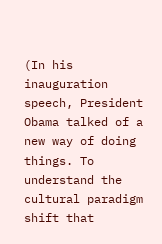(In his inauguration speech, President Obama talked of a new way of doing things. To understand the cultural paradigm shift that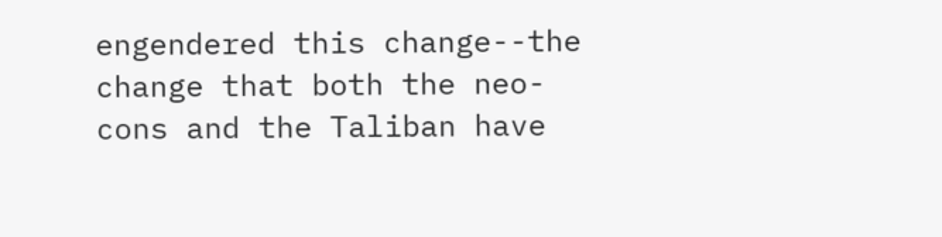engendered this change--the change that both the neo-cons and the Taliban have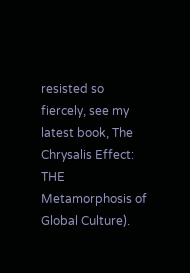resisted so fiercely, see my latest book, The Chrysalis Effect: THE Metamorphosis of Global Culture).